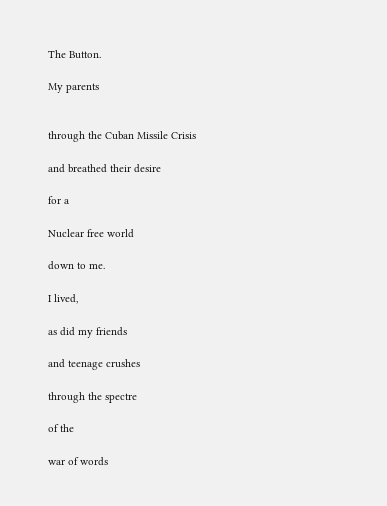The Button.

My parents


through the Cuban Missile Crisis

and breathed their desire

for a

Nuclear free world

down to me.

I lived,

as did my friends

and teenage crushes

through the spectre

of the

war of words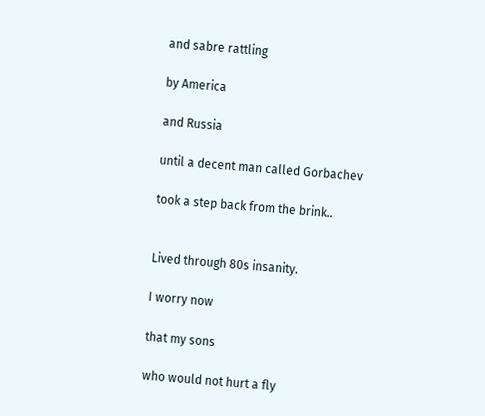and sabre rattling

by America

and Russia

until a decent man called Gorbachev

took a step back from the brink..


Lived through 80s insanity.

I worry now

that my sons

who would not hurt a fly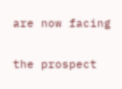are now facing

the prospect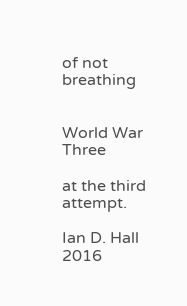of not breathing


World War Three

at the third attempt.

Ian D. Hall 2016